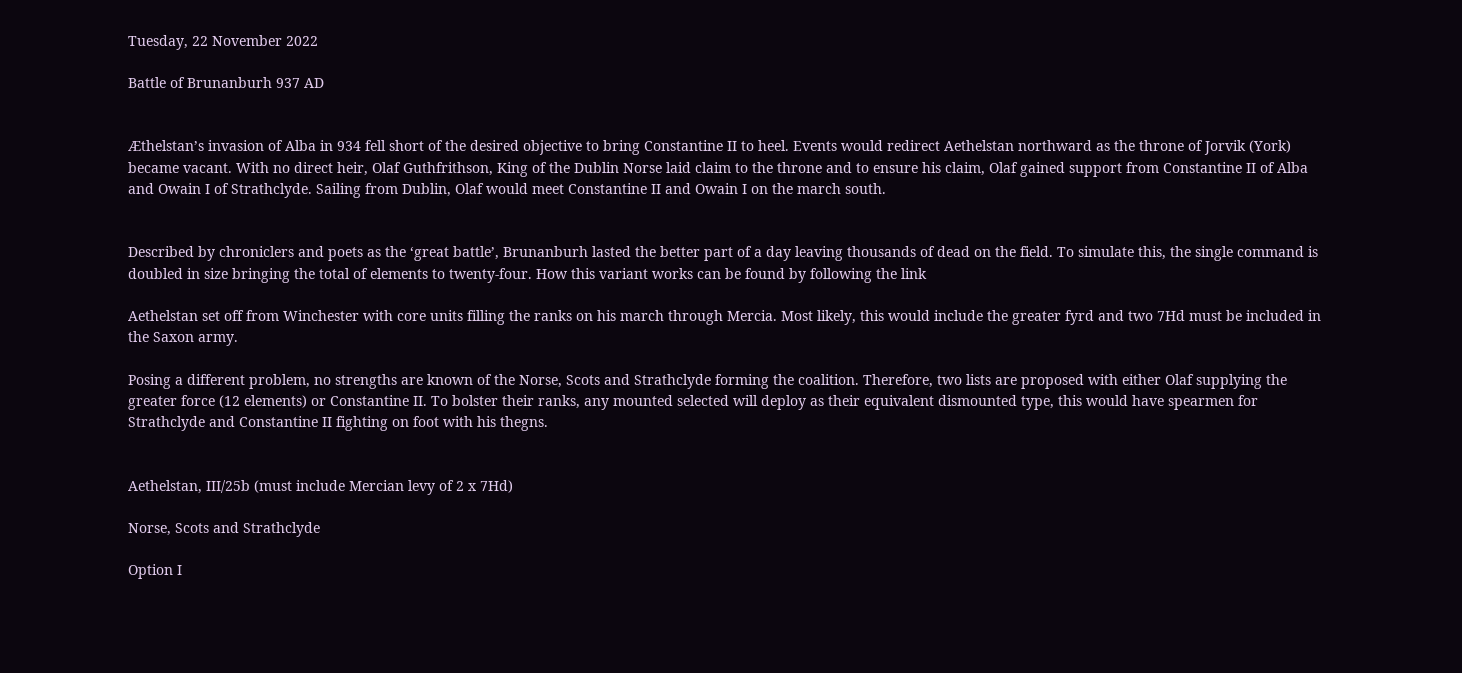Tuesday, 22 November 2022

Battle of Brunanburh 937 AD


Æthelstan’s invasion of Alba in 934 fell short of the desired objective to bring Constantine II to heel. Events would redirect Aethelstan northward as the throne of Jorvik (York) became vacant. With no direct heir, Olaf Guthfrithson, King of the Dublin Norse laid claim to the throne and to ensure his claim, Olaf gained support from Constantine II of Alba and Owain I of Strathclyde. Sailing from Dublin, Olaf would meet Constantine II and Owain I on the march south.


Described by chroniclers and poets as the ‘great battle’, Brunanburh lasted the better part of a day leaving thousands of dead on the field. To simulate this, the single command is doubled in size bringing the total of elements to twenty-four. How this variant works can be found by following the link

Aethelstan set off from Winchester with core units filling the ranks on his march through Mercia. Most likely, this would include the greater fyrd and two 7Hd must be included in the Saxon army.

Posing a different problem, no strengths are known of the Norse, Scots and Strathclyde forming the coalition. Therefore, two lists are proposed with either Olaf supplying the greater force (12 elements) or Constantine II. To bolster their ranks, any mounted selected will deploy as their equivalent dismounted type, this would have spearmen for Strathclyde and Constantine II fighting on foot with his thegns.


Aethelstan, III/25b (must include Mercian levy of 2 x 7Hd)

Norse, Scots and Strathclyde

Option I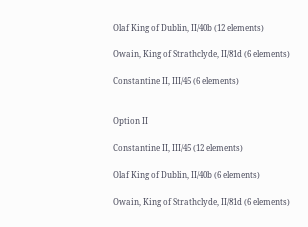Olaf King of Dublin, II/40b (12 elements)

Owain, King of Strathclyde, II/81d (6 elements)

Constantine II, III/45 (6 elements)


Option II

Constantine II, III/45 (12 elements)

Olaf King of Dublin, II/40b (6 elements)

Owain, King of Strathclyde, II/81d (6 elements)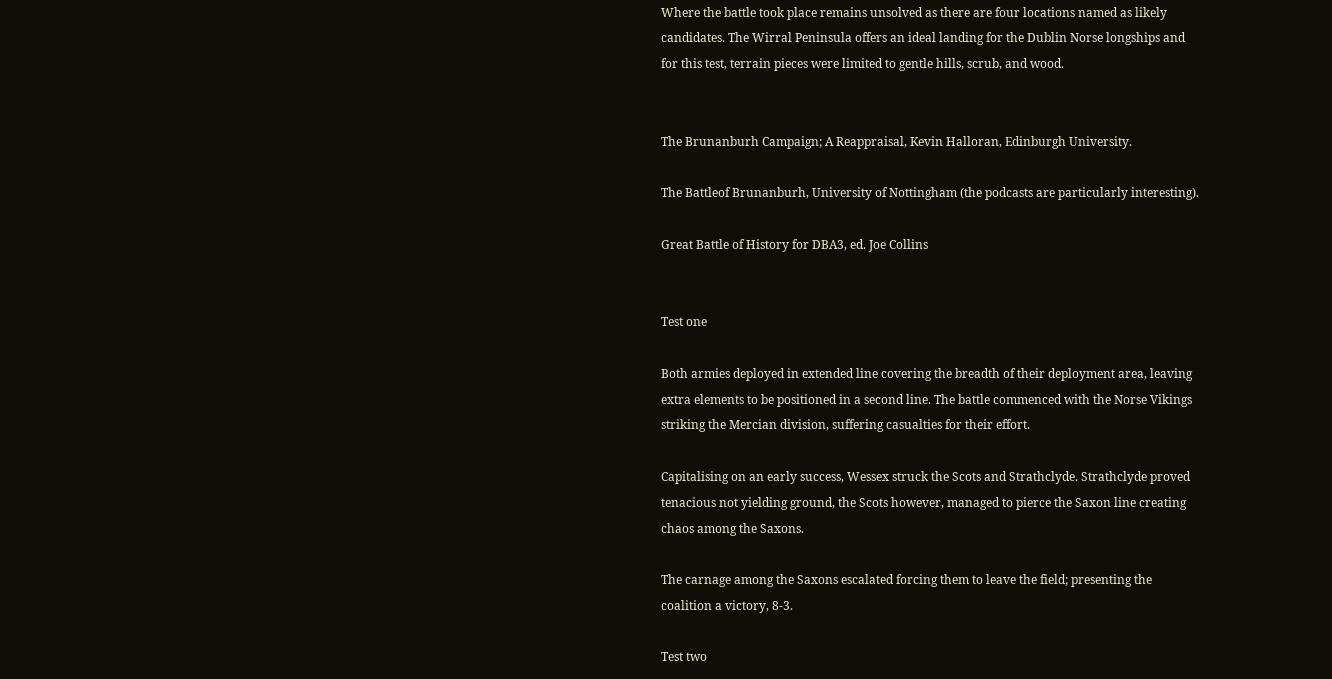Where the battle took place remains unsolved as there are four locations named as likely candidates. The Wirral Peninsula offers an ideal landing for the Dublin Norse longships and for this test, terrain pieces were limited to gentle hills, scrub, and wood.


The Brunanburh Campaign; A Reappraisal, Kevin Halloran, Edinburgh University.

The Battleof Brunanburh, University of Nottingham (the podcasts are particularly interesting).

Great Battle of History for DBA3, ed. Joe Collins


Test one

Both armies deployed in extended line covering the breadth of their deployment area, leaving extra elements to be positioned in a second line. The battle commenced with the Norse Vikings striking the Mercian division, suffering casualties for their effort.

Capitalising on an early success, Wessex struck the Scots and Strathclyde. Strathclyde proved tenacious not yielding ground, the Scots however, managed to pierce the Saxon line creating chaos among the Saxons.

The carnage among the Saxons escalated forcing them to leave the field; presenting the coalition a victory, 8-3.

Test two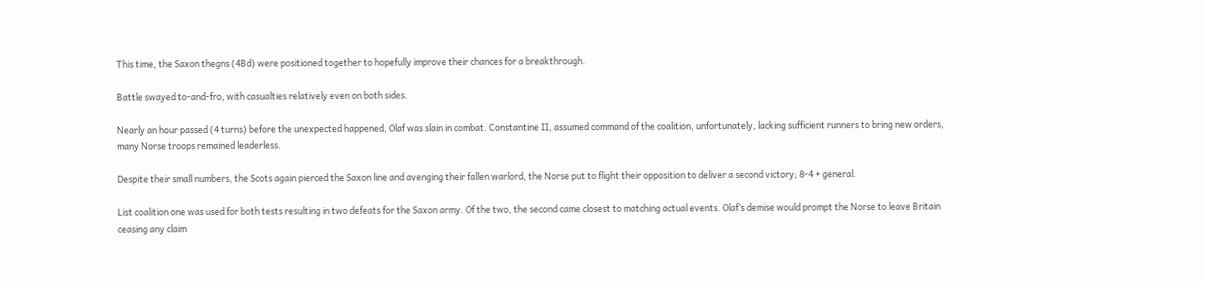This time, the Saxon thegns (4Bd) were positioned together to hopefully improve their chances for a breakthrough.

Battle swayed to-and-fro, with casualties relatively even on both sides.

Nearly an hour passed (4 turns) before the unexpected happened, Olaf was slain in combat. Constantine II, assumed command of the coalition, unfortunately, lacking sufficient runners to bring new orders, many Norse troops remained leaderless.

Despite their small numbers, the Scots again pierced the Saxon line and avenging their fallen warlord, the Norse put to flight their opposition to deliver a second victory; 8-4 + general.

List coalition one was used for both tests resulting in two defeats for the Saxon army. Of the two, the second came closest to matching actual events. Olaf’s demise would prompt the Norse to leave Britain ceasing any claim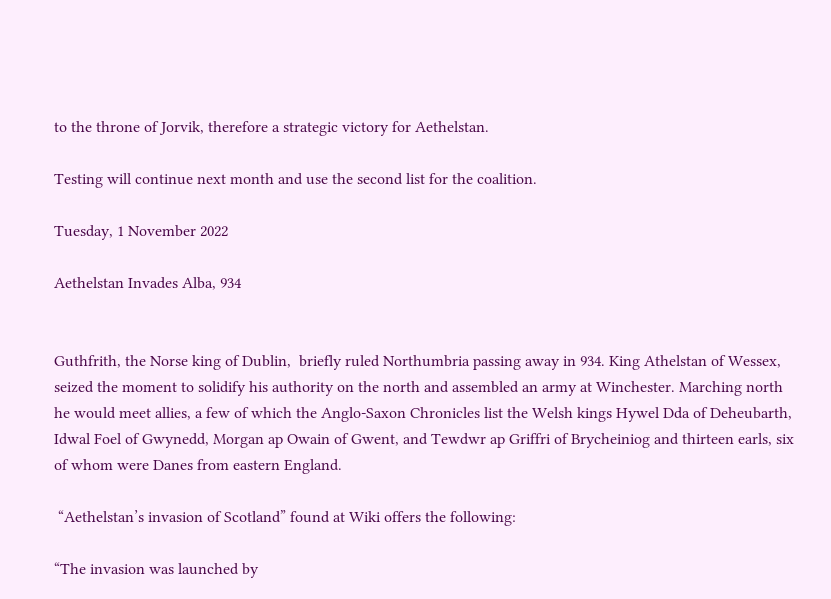to the throne of Jorvik, therefore a strategic victory for Aethelstan.

Testing will continue next month and use the second list for the coalition.

Tuesday, 1 November 2022

Aethelstan Invades Alba, 934


Guthfrith, the Norse king of Dublin,  briefly ruled Northumbria passing away in 934. King Athelstan of Wessex, seized the moment to solidify his authority on the north and assembled an army at Winchester. Marching north he would meet allies, a few of which the Anglo-Saxon Chronicles list the Welsh kings Hywel Dda of Deheubarth, Idwal Foel of Gwynedd, Morgan ap Owain of Gwent, and Tewdwr ap Griffri of Brycheiniog and thirteen earls, six of whom were Danes from eastern England.

 “Aethelstan’s invasion of Scotland” found at Wiki offers the following:

“The invasion was launched by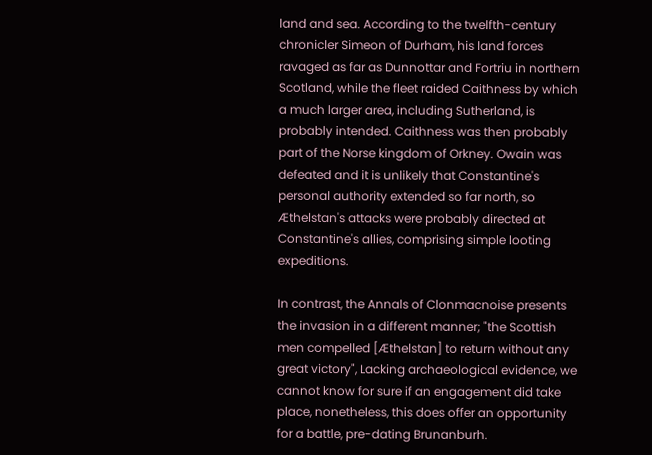land and sea. According to the twelfth-century chronicler Simeon of Durham, his land forces ravaged as far as Dunnottar and Fortriu in northern Scotland, while the fleet raided Caithness by which a much larger area, including Sutherland, is probably intended. Caithness was then probably part of the Norse kingdom of Orkney. Owain was defeated and it is unlikely that Constantine's personal authority extended so far north, so Æthelstan's attacks were probably directed at Constantine's allies, comprising simple looting expeditions.

In contrast, the Annals of Clonmacnoise presents the invasion in a different manner; "the Scottish men compelled [Æthelstan] to return without any great victory", Lacking archaeological evidence, we cannot know for sure if an engagement did take place, nonetheless, this does offer an opportunity for a battle, pre-dating Brunanburh.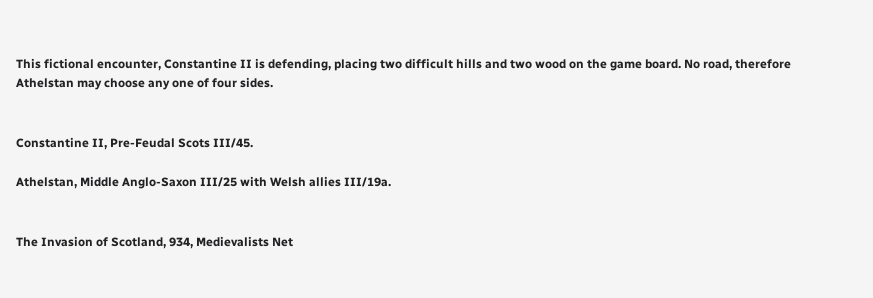This fictional encounter, Constantine II is defending, placing two difficult hills and two wood on the game board. No road, therefore Athelstan may choose any one of four sides.


Constantine II, Pre-Feudal Scots III/45.

Athelstan, Middle Anglo-Saxon III/25 with Welsh allies III/19a.


The Invasion of Scotland, 934, Medievalists Net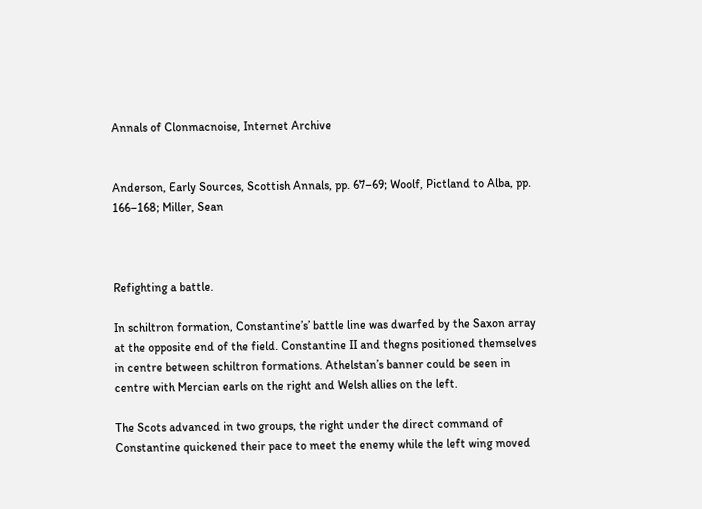Annals of Clonmacnoise, Internet Archive


Anderson, Early Sources, Scottish Annals, pp. 67–69; Woolf, Pictland to Alba, pp. 166–168; Miller, Sean



Refighting a battle.

In schiltron formation, Constantine’s’ battle line was dwarfed by the Saxon array at the opposite end of the field. Constantine II and thegns positioned themselves in centre between schiltron formations. Athelstan’s banner could be seen in centre with Mercian earls on the right and Welsh allies on the left.

The Scots advanced in two groups, the right under the direct command of Constantine quickened their pace to meet the enemy while the left wing moved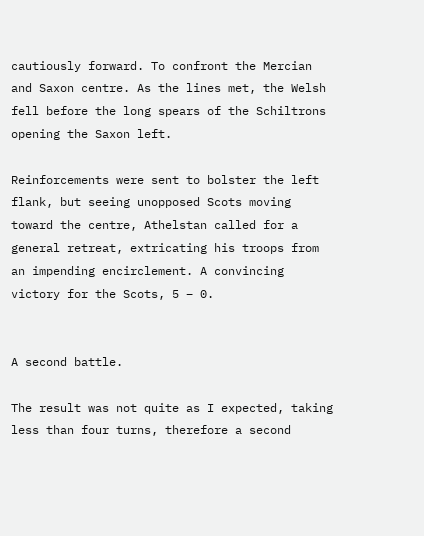cautiously forward. To confront the Mercian and Saxon centre. As the lines met, the Welsh fell before the long spears of the Schiltrons opening the Saxon left.

Reinforcements were sent to bolster the left flank, but seeing unopposed Scots moving toward the centre, Athelstan called for a general retreat, extricating his troops from an impending encirclement. A convincing victory for the Scots, 5 – 0.


A second battle.

The result was not quite as I expected, taking less than four turns, therefore a second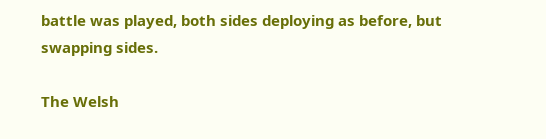battle was played, both sides deploying as before, but swapping sides.

The Welsh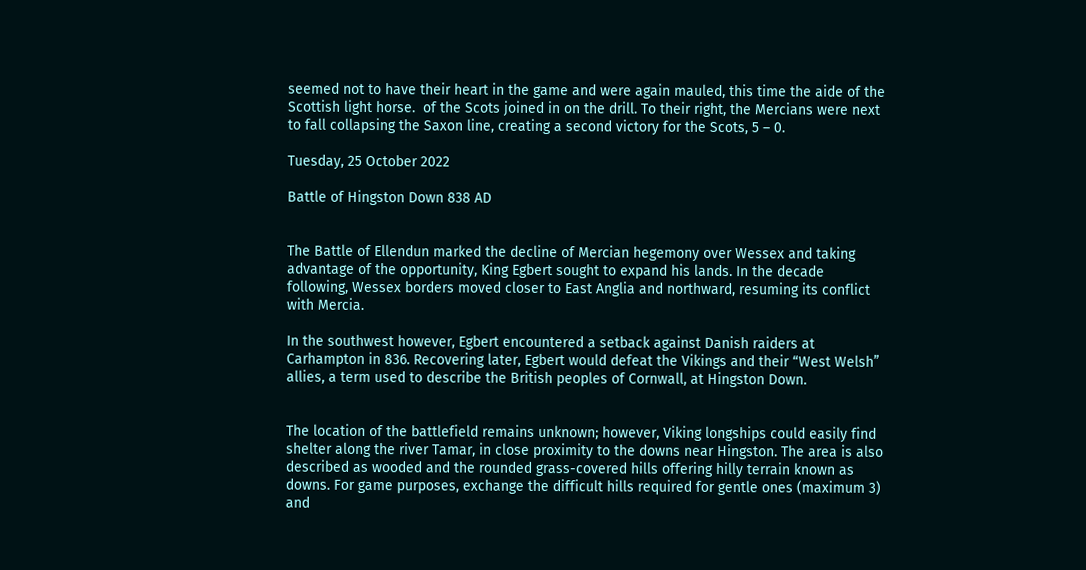seemed not to have their heart in the game and were again mauled, this time the aide of the Scottish light horse.  of the Scots joined in on the drill. To their right, the Mercians were next to fall collapsing the Saxon line, creating a second victory for the Scots, 5 – 0.

Tuesday, 25 October 2022

Battle of Hingston Down 838 AD


The Battle of Ellendun marked the decline of Mercian hegemony over Wessex and taking advantage of the opportunity, King Egbert sought to expand his lands. In the decade following, Wessex borders moved closer to East Anglia and northward, resuming its conflict with Mercia.

In the southwest however, Egbert encountered a setback against Danish raiders at Carhampton in 836. Recovering later, Egbert would defeat the Vikings and their “West Welsh” allies, a term used to describe the British peoples of Cornwall, at Hingston Down.


The location of the battlefield remains unknown; however, Viking longships could easily find shelter along the river Tamar, in close proximity to the downs near Hingston. The area is also described as wooded and the rounded grass-covered hills offering hilly terrain known as downs. For game purposes, exchange the difficult hills required for gentle ones (maximum 3) and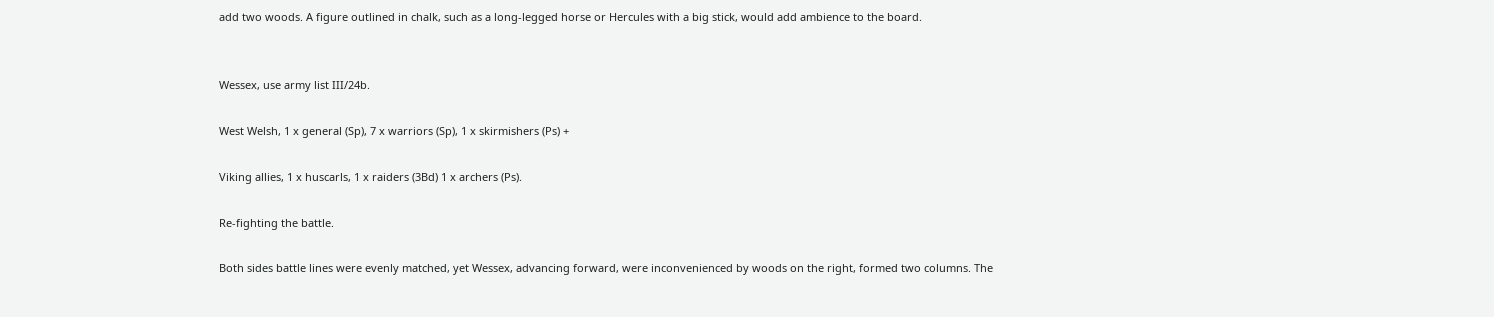add two woods. A figure outlined in chalk, such as a long-legged horse or Hercules with a big stick, would add ambience to the board.


Wessex, use army list III/24b.

West Welsh, 1 x general (Sp), 7 x warriors (Sp), 1 x skirmishers (Ps) +

Viking allies, 1 x huscarls, 1 x raiders (3Bd) 1 x archers (Ps).

Re-fighting the battle.

Both sides battle lines were evenly matched, yet Wessex, advancing forward, were inconvenienced by woods on the right, formed two columns. The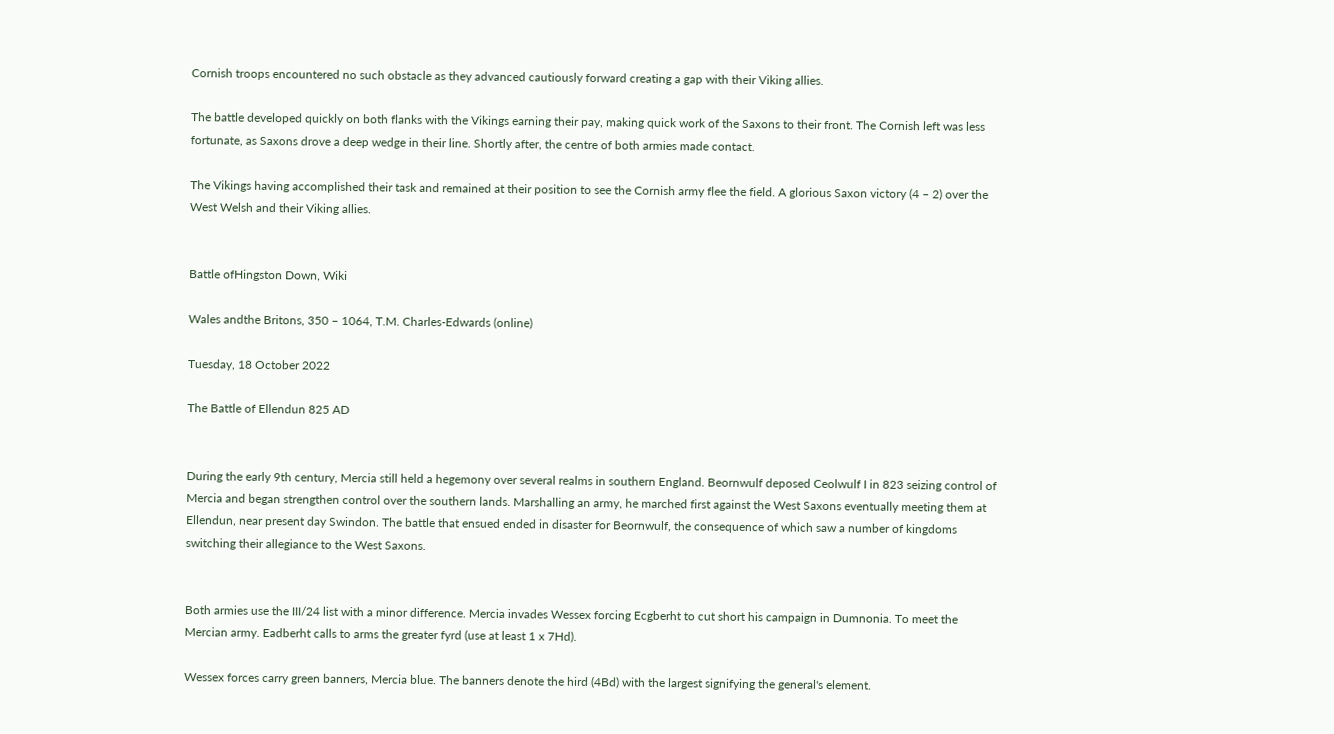Cornish troops encountered no such obstacle as they advanced cautiously forward creating a gap with their Viking allies.

The battle developed quickly on both flanks with the Vikings earning their pay, making quick work of the Saxons to their front. The Cornish left was less fortunate, as Saxons drove a deep wedge in their line. Shortly after, the centre of both armies made contact.

The Vikings having accomplished their task and remained at their position to see the Cornish army flee the field. A glorious Saxon victory (4 – 2) over the West Welsh and their Viking allies.


Battle ofHingston Down, Wiki

Wales andthe Britons, 350 – 1064, T.M. Charles-Edwards (online)

Tuesday, 18 October 2022

The Battle of Ellendun 825 AD


During the early 9th century, Mercia still held a hegemony over several realms in southern England. Beornwulf deposed Ceolwulf I in 823 seizing control of Mercia and began strengthen control over the southern lands. Marshalling an army, he marched first against the West Saxons eventually meeting them at Ellendun, near present day Swindon. The battle that ensued ended in disaster for Beornwulf, the consequence of which saw a number of kingdoms switching their allegiance to the West Saxons.


Both armies use the III/24 list with a minor difference. Mercia invades Wessex forcing Ecgberht to cut short his campaign in Dumnonia. To meet the Mercian army. Eadberht calls to arms the greater fyrd (use at least 1 x 7Hd).

Wessex forces carry green banners, Mercia blue. The banners denote the hird (4Bd) with the largest signifying the general's element.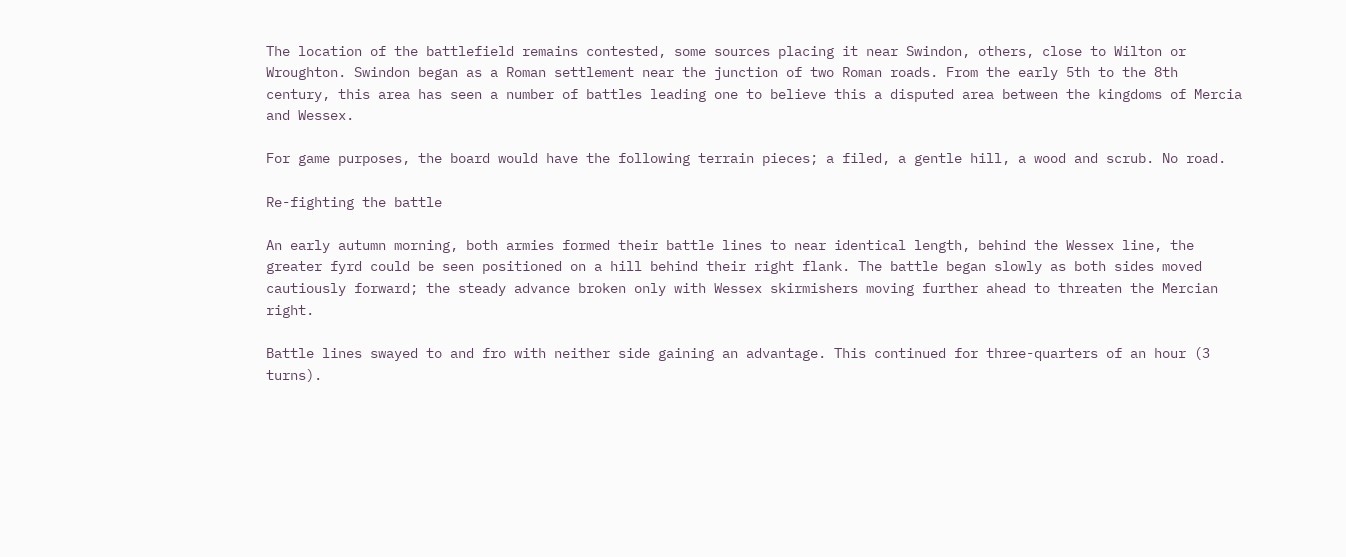The location of the battlefield remains contested, some sources placing it near Swindon, others, close to Wilton or Wroughton. Swindon began as a Roman settlement near the junction of two Roman roads. From the early 5th to the 8th century, this area has seen a number of battles leading one to believe this a disputed area between the kingdoms of Mercia and Wessex.

For game purposes, the board would have the following terrain pieces; a filed, a gentle hill, a wood and scrub. No road.

Re-fighting the battle

An early autumn morning, both armies formed their battle lines to near identical length, behind the Wessex line, the greater fyrd could be seen positioned on a hill behind their right flank. The battle began slowly as both sides moved cautiously forward; the steady advance broken only with Wessex skirmishers moving further ahead to threaten the Mercian right.

Battle lines swayed to and fro with neither side gaining an advantage. This continued for three-quarters of an hour (3 turns).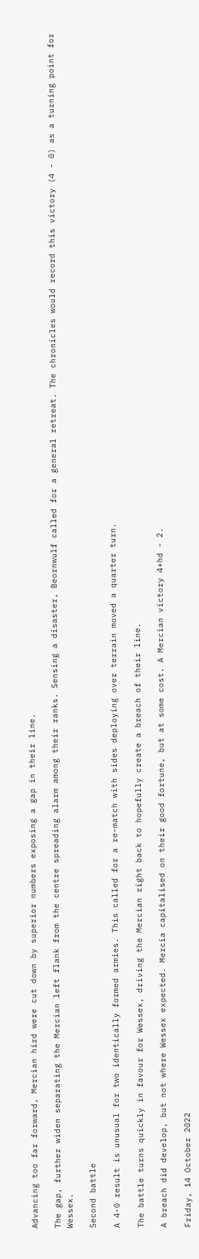Advancing too far forward, Mercian hird were cut down by superior numbers exposing a gap in their line.

The gap, further widen separating the Mercian left flank from the centre spreading alarm among their ranks. Sensing a disaster, Beornwulf called for a general retreat. The chronicles would record this victory (4 - 0) as a turning point for Wessex.

Second battle

A 4-0 result is unusual for two identically formed armies. This called for a re-match with sides deploying over terrain moved a quarter turn.

The battle turns quickly in favour for Wessex, driving the Mercian right back to hopefully create a breach of their line.

A breach did develop, but not where Wessex expected. Mercia capitalised on their good fortune, but at some cost. A Mercian victory 4+hd - 2.

Friday, 14 October 2022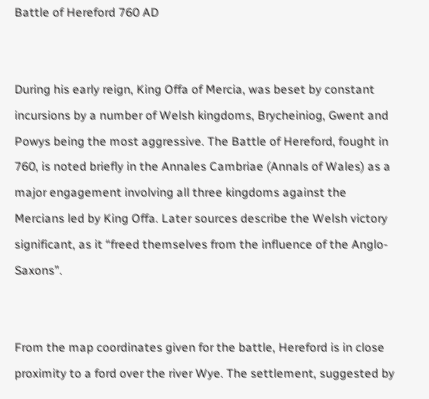Battle of Hereford 760 AD


During his early reign, King Offa of Mercia, was beset by constant incursions by a number of Welsh kingdoms, Brycheiniog, Gwent and Powys being the most aggressive. The Battle of Hereford, fought in 760, is noted briefly in the Annales Cambriae (Annals of Wales) as a major engagement involving all three kingdoms against the Mercians led by King Offa. Later sources describe the Welsh victory significant, as it “freed themselves from the influence of the Anglo-Saxons”.


From the map coordinates given for the battle, Hereford is in close proximity to a ford over the river Wye. The settlement, suggested by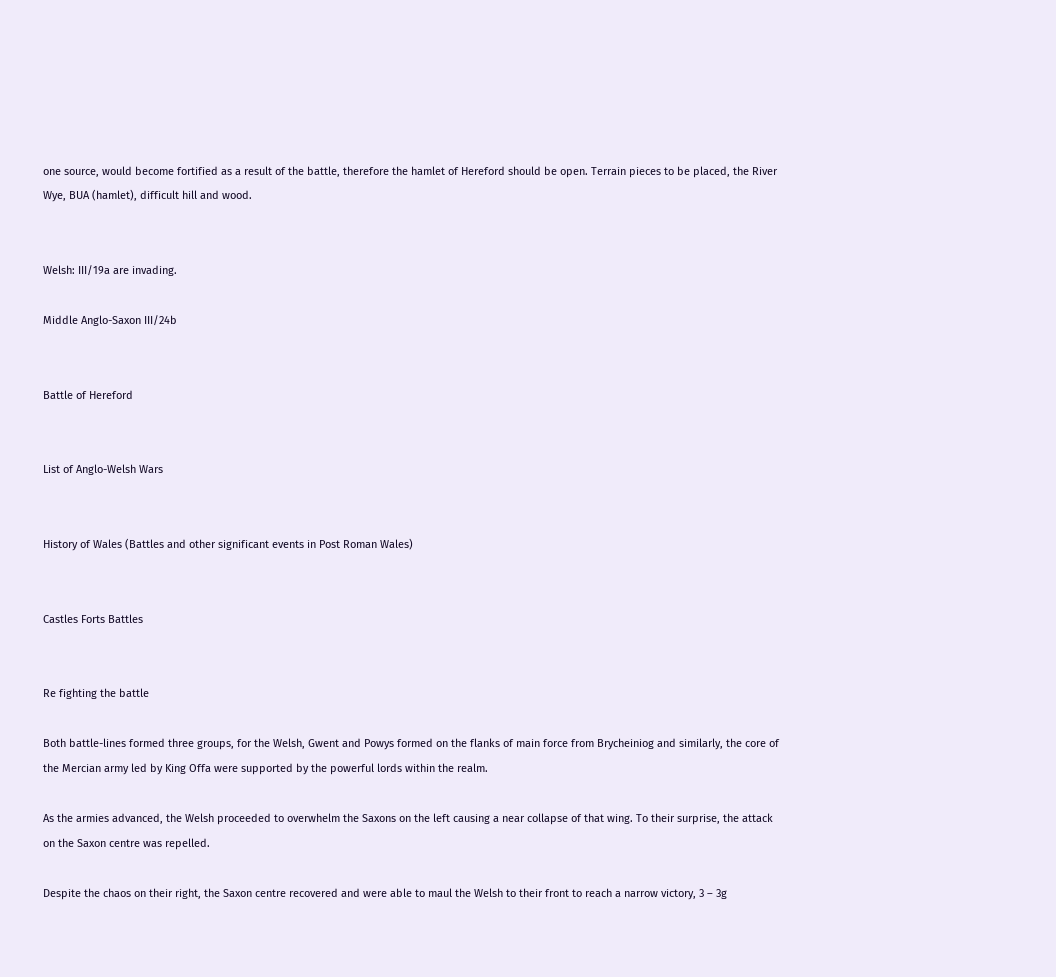one source, would become fortified as a result of the battle, therefore the hamlet of Hereford should be open. Terrain pieces to be placed, the River Wye, BUA (hamlet), difficult hill and wood.


Welsh: III/19a are invading.

Middle Anglo-Saxon III/24b


Battle of Hereford


List of Anglo-Welsh Wars


History of Wales (Battles and other significant events in Post Roman Wales)


Castles Forts Battles


Re fighting the battle

Both battle-lines formed three groups, for the Welsh, Gwent and Powys formed on the flanks of main force from Brycheiniog and similarly, the core of the Mercian army led by King Offa were supported by the powerful lords within the realm.

As the armies advanced, the Welsh proceeded to overwhelm the Saxons on the left causing a near collapse of that wing. To their surprise, the attack on the Saxon centre was repelled.

Despite the chaos on their right, the Saxon centre recovered and were able to maul the Welsh to their front to reach a narrow victory, 3 – 3g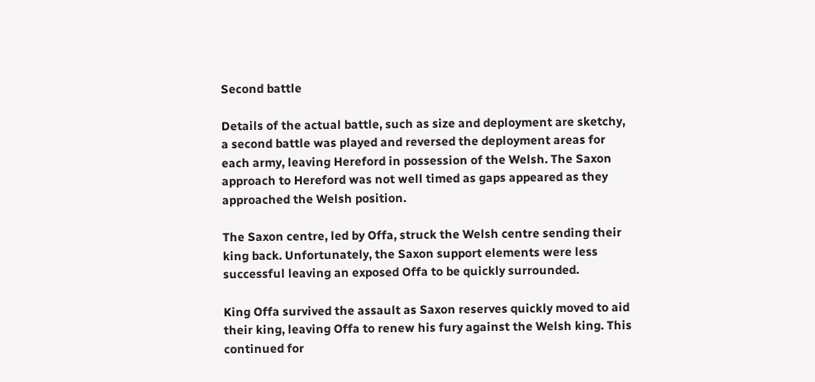Second battle

Details of the actual battle, such as size and deployment are sketchy, a second battle was played and reversed the deployment areas for each army, leaving Hereford in possession of the Welsh. The Saxon approach to Hereford was not well timed as gaps appeared as they approached the Welsh position.

The Saxon centre, led by Offa, struck the Welsh centre sending their king back. Unfortunately, the Saxon support elements were less successful leaving an exposed Offa to be quickly surrounded.

King Offa survived the assault as Saxon reserves quickly moved to aid their king, leaving Offa to renew his fury against the Welsh king. This continued for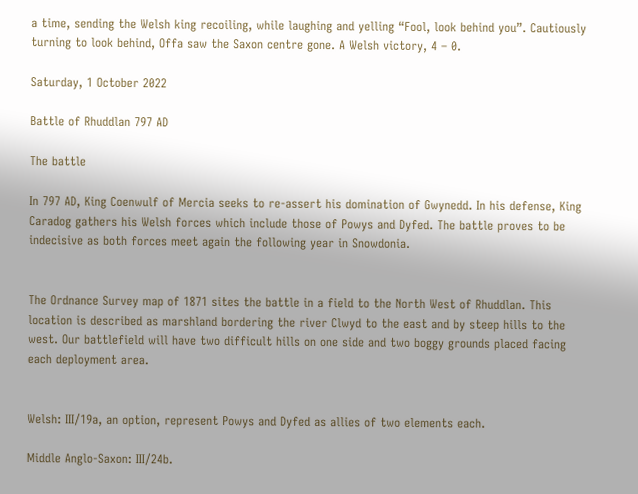a time, sending the Welsh king recoiling, while laughing and yelling “Fool, look behind you”. Cautiously turning to look behind, Offa saw the Saxon centre gone. A Welsh victory, 4 – 0.

Saturday, 1 October 2022

Battle of Rhuddlan 797 AD

The battle

In 797 AD, King Coenwulf of Mercia seeks to re-assert his domination of Gwynedd. In his defense, King Caradog gathers his Welsh forces which include those of Powys and Dyfed. The battle proves to be indecisive as both forces meet again the following year in Snowdonia.


The Ordnance Survey map of 1871 sites the battle in a field to the North West of Rhuddlan. This location is described as marshland bordering the river Clwyd to the east and by steep hills to the west. Our battlefield will have two difficult hills on one side and two boggy grounds placed facing each deployment area.


Welsh: III/19a, an option, represent Powys and Dyfed as allies of two elements each.

Middle Anglo-Saxon: III/24b.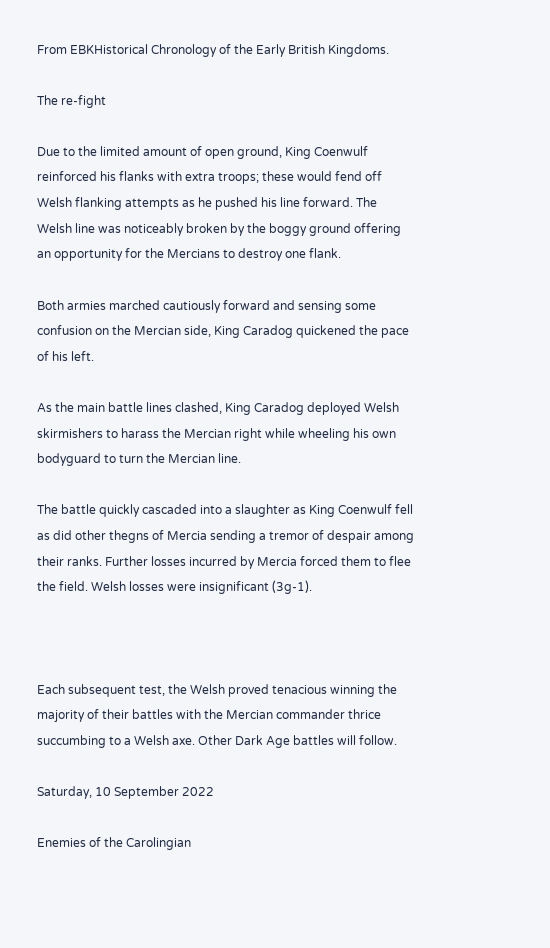From EBKHistorical Chronology of the Early British Kingdoms.

The re-fight

Due to the limited amount of open ground, King Coenwulf reinforced his flanks with extra troops; these would fend off Welsh flanking attempts as he pushed his line forward. The Welsh line was noticeably broken by the boggy ground offering an opportunity for the Mercians to destroy one flank.

Both armies marched cautiously forward and sensing some confusion on the Mercian side, King Caradog quickened the pace of his left.

As the main battle lines clashed, King Caradog deployed Welsh skirmishers to harass the Mercian right while wheeling his own bodyguard to turn the Mercian line.

The battle quickly cascaded into a slaughter as King Coenwulf fell as did other thegns of Mercia sending a tremor of despair among their ranks. Further losses incurred by Mercia forced them to flee the field. Welsh losses were insignificant (3g-1).



Each subsequent test, the Welsh proved tenacious winning the majority of their battles with the Mercian commander thrice succumbing to a Welsh axe. Other Dark Age battles will follow.

Saturday, 10 September 2022

Enemies of the Carolingian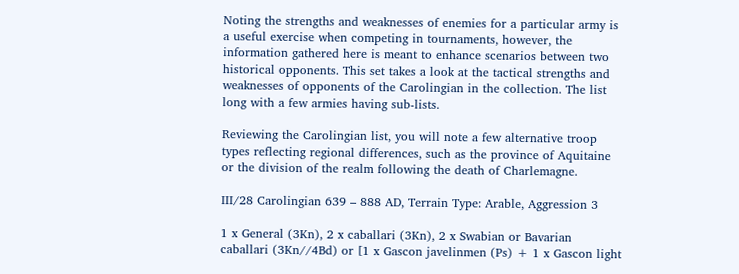Noting the strengths and weaknesses of enemies for a particular army is a useful exercise when competing in tournaments, however, the information gathered here is meant to enhance scenarios between two historical opponents. This set takes a look at the tactical strengths and weaknesses of opponents of the Carolingian in the collection. The list long with a few armies having sub-lists.

Reviewing the Carolingian list, you will note a few alternative troop types reflecting regional differences, such as the province of Aquitaine or the division of the realm following the death of Charlemagne.

III/28 Carolingian 639 – 888 AD, Terrain Type: Arable, Aggression 3

1 x General (3Kn), 2 x caballari (3Kn), 2 x Swabian or Bavarian caballari (3Kn//4Bd) or [1 x Gascon javelinmen (Ps) + 1 x Gascon light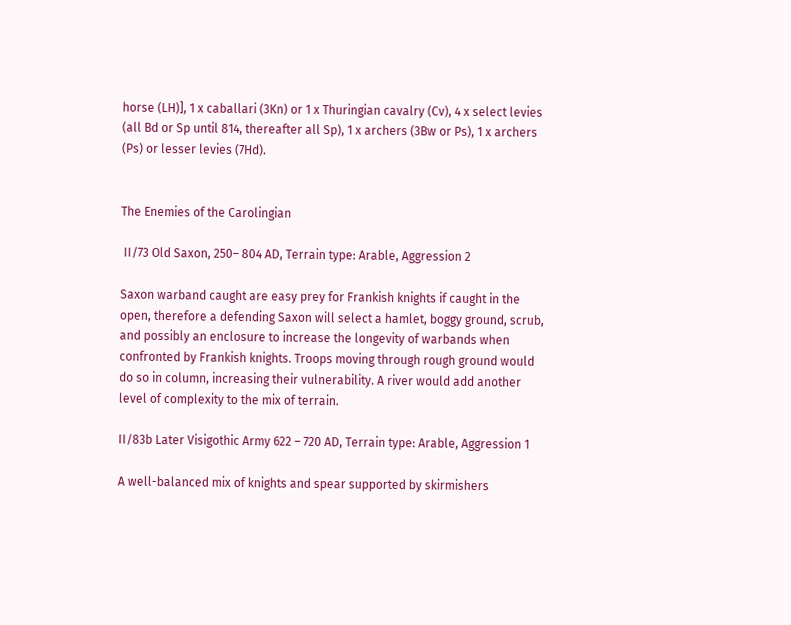horse (LH)], 1 x caballari (3Kn) or 1 x Thuringian cavalry (Cv), 4 x select levies (all Bd or Sp until 814, thereafter all Sp), 1 x archers (3Bw or Ps), 1 x archers (Ps) or lesser levies (7Hd).


The Enemies of the Carolingian

 II/73 Old Saxon, 250– 804 AD, Terrain type: Arable, Aggression 2

Saxon warband caught are easy prey for Frankish knights if caught in the open, therefore a defending Saxon will select a hamlet, boggy ground, scrub, and possibly an enclosure to increase the longevity of warbands when confronted by Frankish knights. Troops moving through rough ground would do so in column, increasing their vulnerability. A river would add another level of complexity to the mix of terrain.

II/83b Later Visigothic Army 622 – 720 AD, Terrain type: Arable, Aggression 1

A well-balanced mix of knights and spear supported by skirmishers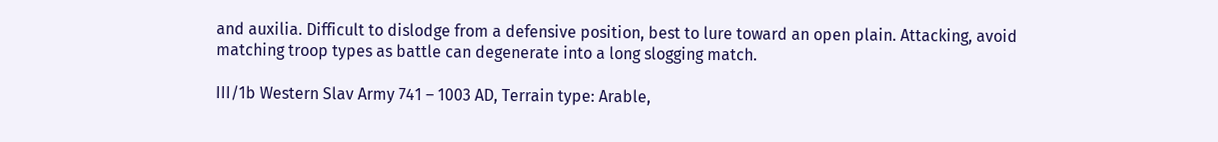and auxilia. Difficult to dislodge from a defensive position, best to lure toward an open plain. Attacking, avoid matching troop types as battle can degenerate into a long slogging match.

III/1b Western Slav Army 741 – 1003 AD, Terrain type: Arable,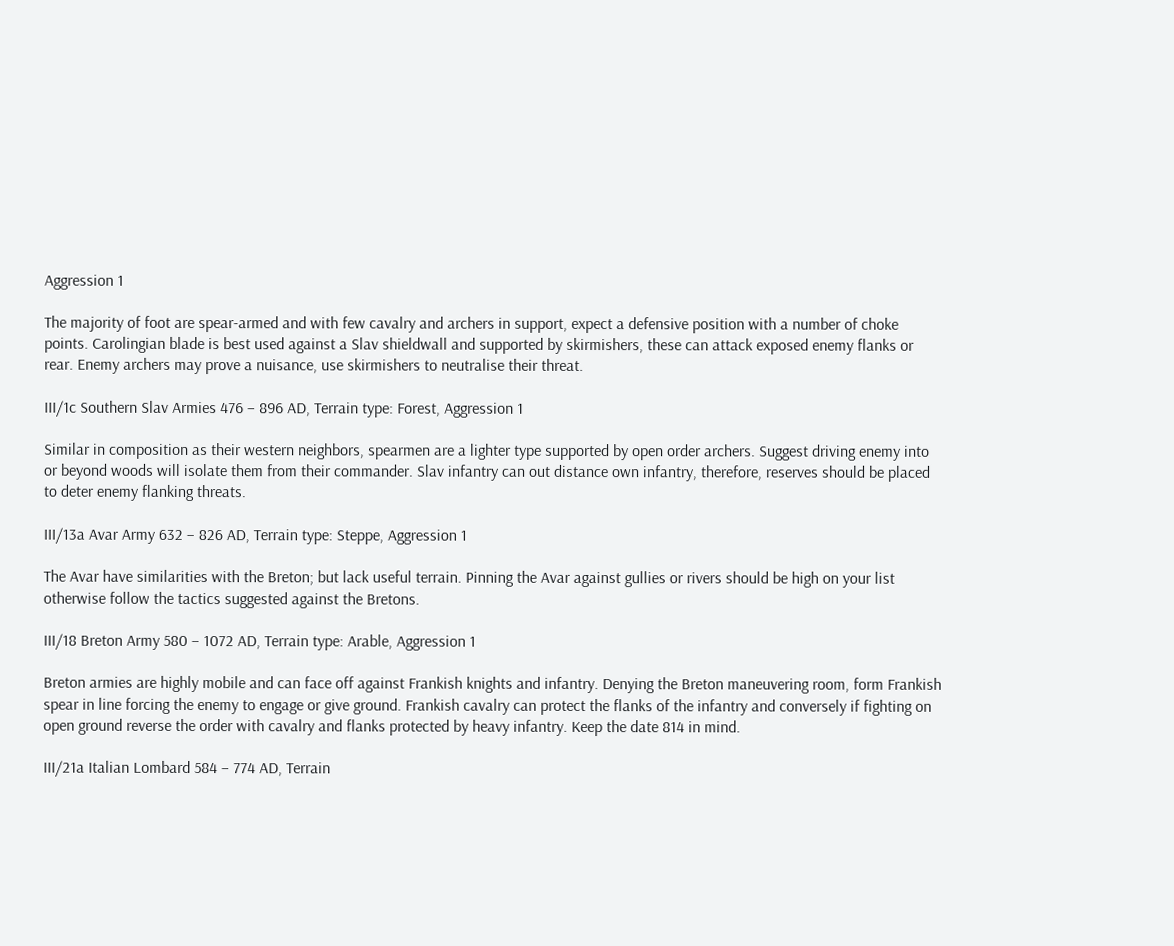Aggression 1

The majority of foot are spear-armed and with few cavalry and archers in support, expect a defensive position with a number of choke points. Carolingian blade is best used against a Slav shieldwall and supported by skirmishers, these can attack exposed enemy flanks or rear. Enemy archers may prove a nuisance, use skirmishers to neutralise their threat.

III/1c Southern Slav Armies 476 – 896 AD, Terrain type: Forest, Aggression 1

Similar in composition as their western neighbors, spearmen are a lighter type supported by open order archers. Suggest driving enemy into or beyond woods will isolate them from their commander. Slav infantry can out distance own infantry, therefore, reserves should be placed to deter enemy flanking threats.

III/13a Avar Army 632 – 826 AD, Terrain type: Steppe, Aggression 1

The Avar have similarities with the Breton; but lack useful terrain. Pinning the Avar against gullies or rivers should be high on your list otherwise follow the tactics suggested against the Bretons.

III/18 Breton Army 580 – 1072 AD, Terrain type: Arable, Aggression 1

Breton armies are highly mobile and can face off against Frankish knights and infantry. Denying the Breton maneuvering room, form Frankish spear in line forcing the enemy to engage or give ground. Frankish cavalry can protect the flanks of the infantry and conversely if fighting on open ground reverse the order with cavalry and flanks protected by heavy infantry. Keep the date 814 in mind.

III/21a Italian Lombard 584 – 774 AD, Terrain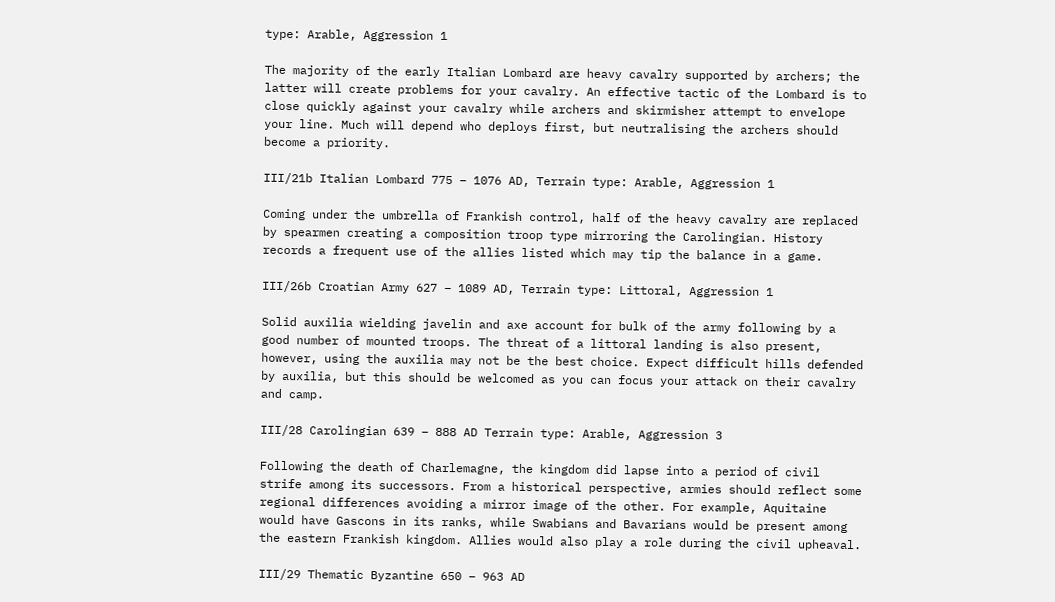type: Arable, Aggression 1

The majority of the early Italian Lombard are heavy cavalry supported by archers; the latter will create problems for your cavalry. An effective tactic of the Lombard is to close quickly against your cavalry while archers and skirmisher attempt to envelope your line. Much will depend who deploys first, but neutralising the archers should become a priority.

III/21b Italian Lombard 775 – 1076 AD, Terrain type: Arable, Aggression 1

Coming under the umbrella of Frankish control, half of the heavy cavalry are replaced by spearmen creating a composition troop type mirroring the Carolingian. History records a frequent use of the allies listed which may tip the balance in a game.

III/26b Croatian Army 627 – 1089 AD, Terrain type: Littoral, Aggression 1

Solid auxilia wielding javelin and axe account for bulk of the army following by a good number of mounted troops. The threat of a littoral landing is also present, however, using the auxilia may not be the best choice. Expect difficult hills defended by auxilia, but this should be welcomed as you can focus your attack on their cavalry and camp.

III/28 Carolingian 639 – 888 AD Terrain type: Arable, Aggression 3

Following the death of Charlemagne, the kingdom did lapse into a period of civil strife among its successors. From a historical perspective, armies should reflect some regional differences avoiding a mirror image of the other. For example, Aquitaine would have Gascons in its ranks, while Swabians and Bavarians would be present among the eastern Frankish kingdom. Allies would also play a role during the civil upheaval.

III/29 Thematic Byzantine 650 – 963 AD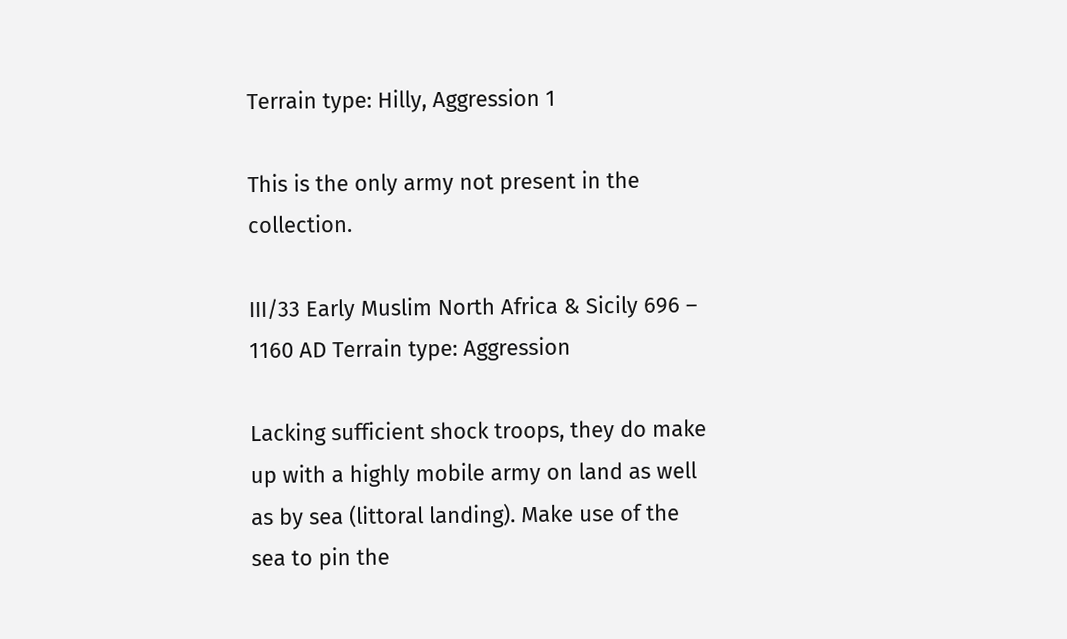Terrain type: Hilly, Aggression 1

This is the only army not present in the collection.

III/33 Early Muslim North Africa & Sicily 696 – 1160 AD Terrain type: Aggression

Lacking sufficient shock troops, they do make up with a highly mobile army on land as well as by sea (littoral landing). Make use of the sea to pin the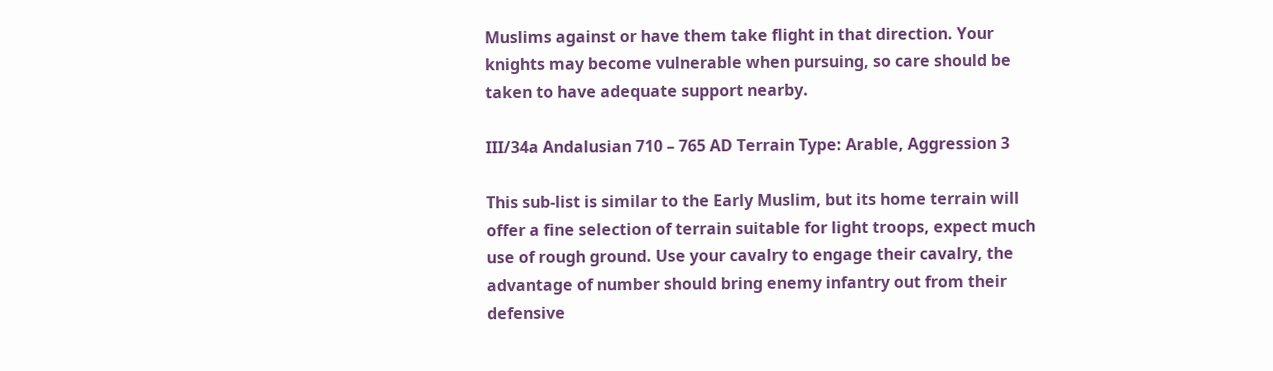Muslims against or have them take flight in that direction. Your knights may become vulnerable when pursuing, so care should be taken to have adequate support nearby.

III/34a Andalusian 710 – 765 AD Terrain Type: Arable, Aggression 3

This sub-list is similar to the Early Muslim, but its home terrain will offer a fine selection of terrain suitable for light troops, expect much use of rough ground. Use your cavalry to engage their cavalry, the advantage of number should bring enemy infantry out from their defensive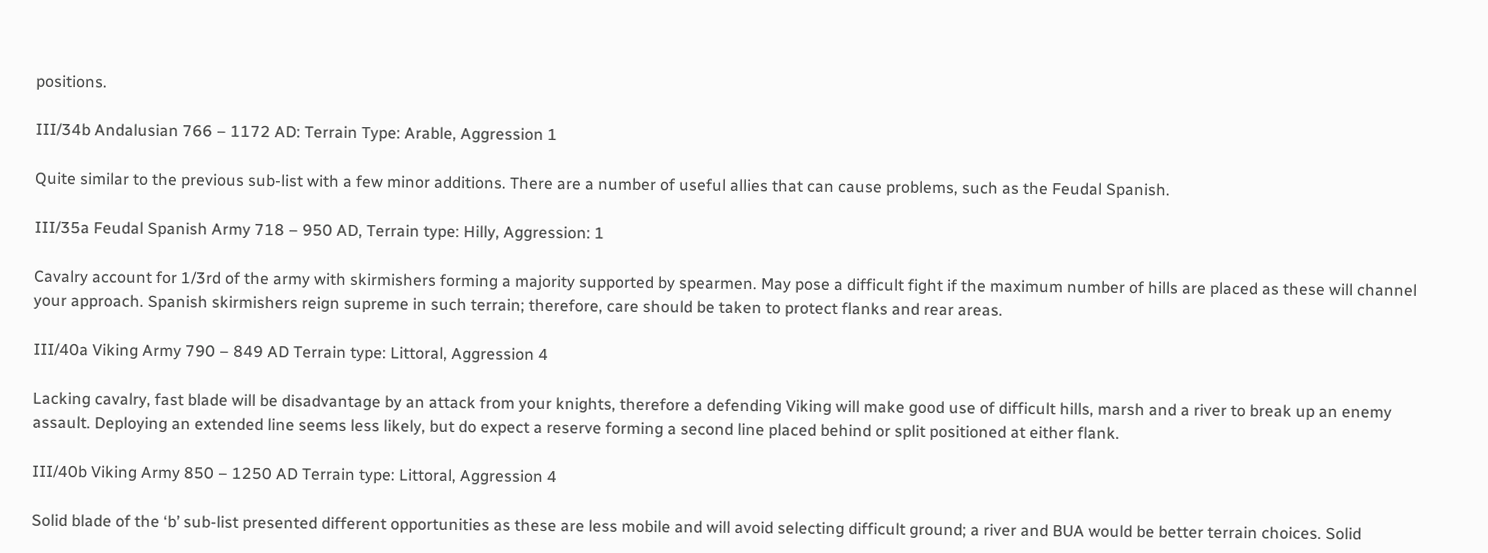positions.

III/34b Andalusian 766 – 1172 AD: Terrain Type: Arable, Aggression 1

Quite similar to the previous sub-list with a few minor additions. There are a number of useful allies that can cause problems, such as the Feudal Spanish.

III/35a Feudal Spanish Army 718 – 950 AD, Terrain type: Hilly, Aggression: 1

Cavalry account for 1/3rd of the army with skirmishers forming a majority supported by spearmen. May pose a difficult fight if the maximum number of hills are placed as these will channel your approach. Spanish skirmishers reign supreme in such terrain; therefore, care should be taken to protect flanks and rear areas.

III/40a Viking Army 790 – 849 AD Terrain type: Littoral, Aggression 4

Lacking cavalry, fast blade will be disadvantage by an attack from your knights, therefore a defending Viking will make good use of difficult hills, marsh and a river to break up an enemy assault. Deploying an extended line seems less likely, but do expect a reserve forming a second line placed behind or split positioned at either flank.

III/40b Viking Army 850 – 1250 AD Terrain type: Littoral, Aggression 4

Solid blade of the ‘b’ sub-list presented different opportunities as these are less mobile and will avoid selecting difficult ground; a river and BUA would be better terrain choices. Solid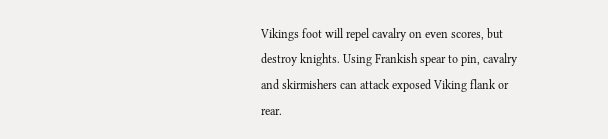Vikings foot will repel cavalry on even scores, but destroy knights. Using Frankish spear to pin, cavalry and skirmishers can attack exposed Viking flank or rear.